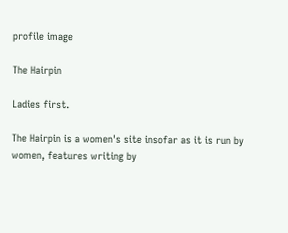profile image

The Hairpin

Ladies first.

The Hairpin is a women's site insofar as it is run by women, features writing by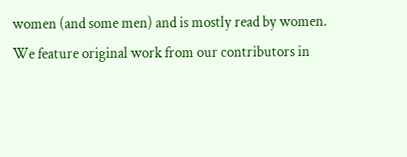women (and some men) and is mostly read by women. We feature original work from our contributors in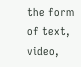the form of text, video,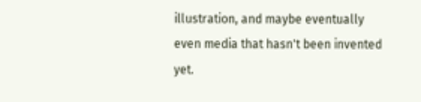illustration, and maybe eventually even media that hasn't been invented yet.